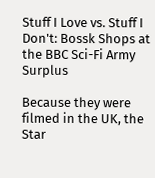Stuff I Love vs. Stuff I Don't: Bossk Shops at the BBC Sci-Fi Army Surplus

Because they were filmed in the UK, the Star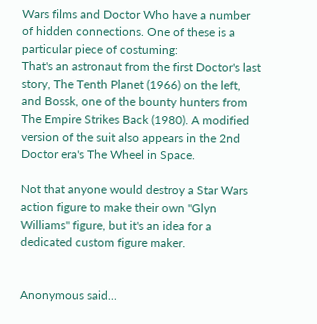Wars films and Doctor Who have a number of hidden connections. One of these is a particular piece of costuming:
That's an astronaut from the first Doctor's last story, The Tenth Planet (1966) on the left, and Bossk, one of the bounty hunters from The Empire Strikes Back (1980). A modified version of the suit also appears in the 2nd Doctor era's The Wheel in Space.

Not that anyone would destroy a Star Wars action figure to make their own "Glyn Williams" figure, but it's an idea for a dedicated custom figure maker.


Anonymous said...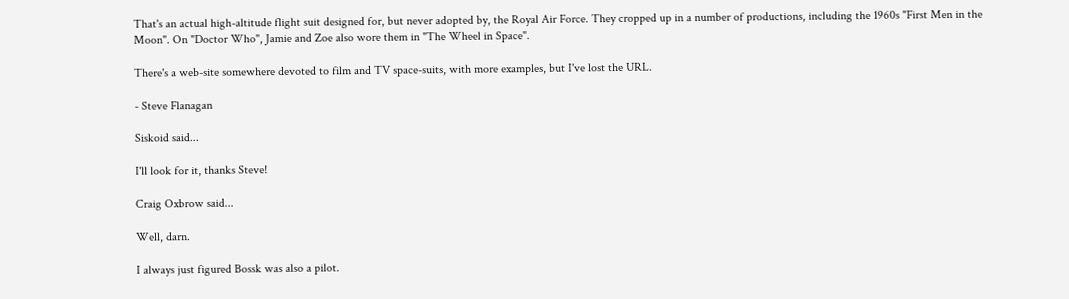That's an actual high-altitude flight suit designed for, but never adopted by, the Royal Air Force. They cropped up in a number of productions, including the 1960s "First Men in the Moon". On "Doctor Who", Jamie and Zoe also wore them in "The Wheel in Space".

There's a web-site somewhere devoted to film and TV space-suits, with more examples, but I've lost the URL.

- Steve Flanagan

Siskoid said...

I'll look for it, thanks Steve!

Craig Oxbrow said...

Well, darn.

I always just figured Bossk was also a pilot.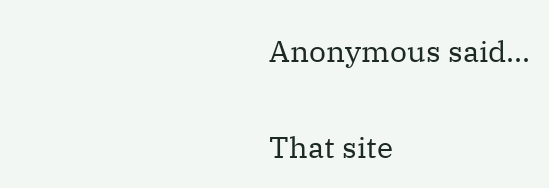Anonymous said...

That site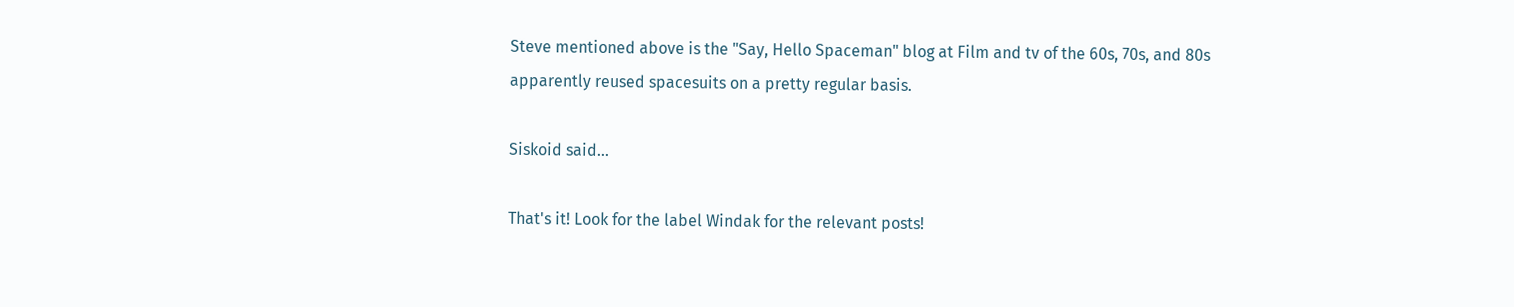Steve mentioned above is the "Say, Hello Spaceman" blog at Film and tv of the 60s, 70s, and 80s apparently reused spacesuits on a pretty regular basis.

Siskoid said...

That's it! Look for the label Windak for the relevant posts!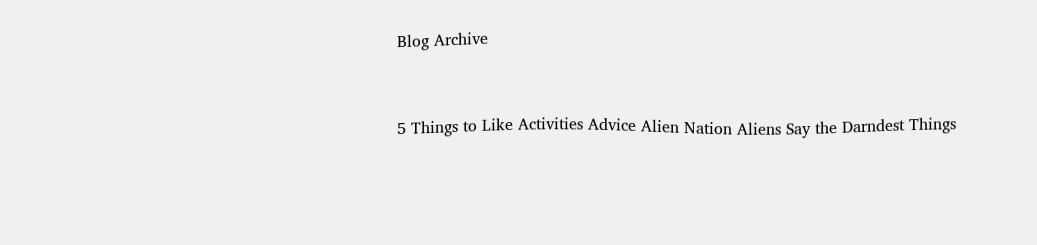Blog Archive


5 Things to Like Activities Advice Alien Nation Aliens Say the Darndest Things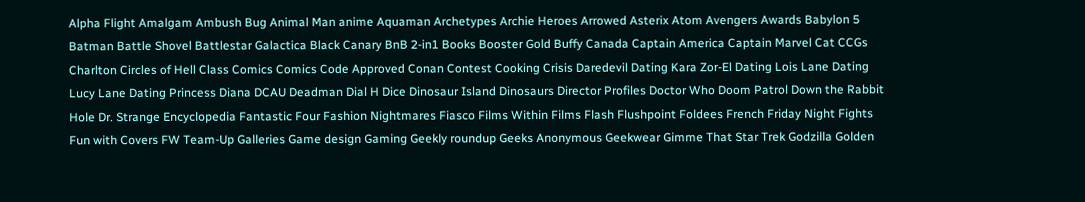Alpha Flight Amalgam Ambush Bug Animal Man anime Aquaman Archetypes Archie Heroes Arrowed Asterix Atom Avengers Awards Babylon 5 Batman Battle Shovel Battlestar Galactica Black Canary BnB 2-in1 Books Booster Gold Buffy Canada Captain America Captain Marvel Cat CCGs Charlton Circles of Hell Class Comics Comics Code Approved Conan Contest Cooking Crisis Daredevil Dating Kara Zor-El Dating Lois Lane Dating Lucy Lane Dating Princess Diana DCAU Deadman Dial H Dice Dinosaur Island Dinosaurs Director Profiles Doctor Who Doom Patrol Down the Rabbit Hole Dr. Strange Encyclopedia Fantastic Four Fashion Nightmares Fiasco Films Within Films Flash Flushpoint Foldees French Friday Night Fights Fun with Covers FW Team-Up Galleries Game design Gaming Geekly roundup Geeks Anonymous Geekwear Gimme That Star Trek Godzilla Golden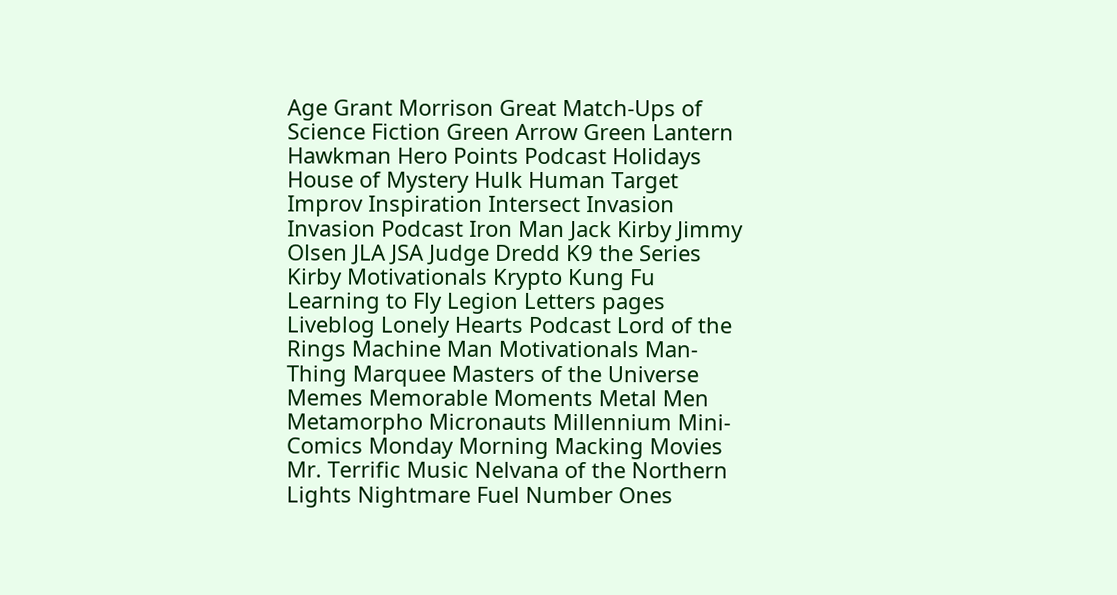Age Grant Morrison Great Match-Ups of Science Fiction Green Arrow Green Lantern Hawkman Hero Points Podcast Holidays House of Mystery Hulk Human Target Improv Inspiration Intersect Invasion Invasion Podcast Iron Man Jack Kirby Jimmy Olsen JLA JSA Judge Dredd K9 the Series Kirby Motivationals Krypto Kung Fu Learning to Fly Legion Letters pages Liveblog Lonely Hearts Podcast Lord of the Rings Machine Man Motivationals Man-Thing Marquee Masters of the Universe Memes Memorable Moments Metal Men Metamorpho Micronauts Millennium Mini-Comics Monday Morning Macking Movies Mr. Terrific Music Nelvana of the Northern Lights Nightmare Fuel Number Ones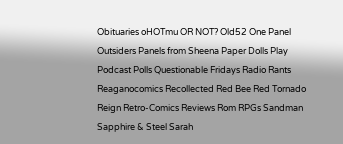Obituaries oHOTmu OR NOT? Old52 One Panel Outsiders Panels from Sheena Paper Dolls Play Podcast Polls Questionable Fridays Radio Rants Reaganocomics Recollected Red Bee Red Tornado Reign Retro-Comics Reviews Rom RPGs Sandman Sapphire & Steel Sarah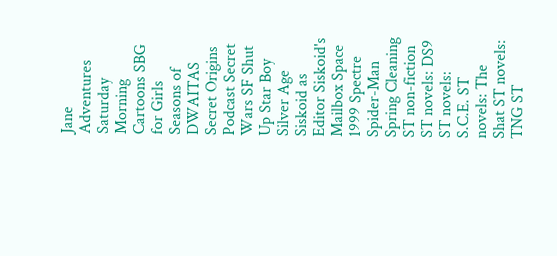Jane Adventures Saturday Morning Cartoons SBG for Girls Seasons of DWAITAS Secret Origins Podcast Secret Wars SF Shut Up Star Boy Silver Age Siskoid as Editor Siskoid's Mailbox Space 1999 Spectre Spider-Man Spring Cleaning ST non-fiction ST novels: DS9 ST novels: S.C.E. ST novels: The Shat ST novels: TNG ST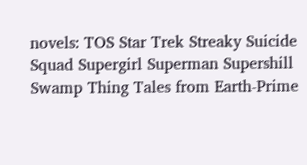novels: TOS Star Trek Streaky Suicide Squad Supergirl Superman Supershill Swamp Thing Tales from Earth-Prime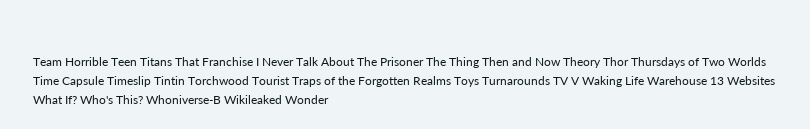Team Horrible Teen Titans That Franchise I Never Talk About The Prisoner The Thing Then and Now Theory Thor Thursdays of Two Worlds Time Capsule Timeslip Tintin Torchwood Tourist Traps of the Forgotten Realms Toys Turnarounds TV V Waking Life Warehouse 13 Websites What If? Who's This? Whoniverse-B Wikileaked Wonder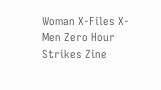Woman X-Files X-Men Zero Hour Strikes Zine